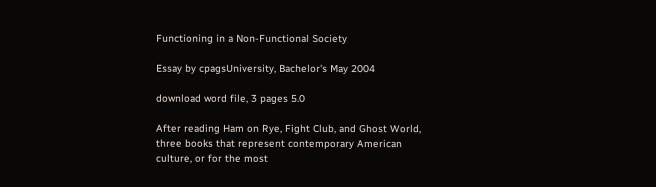Functioning in a Non-Functional Society

Essay by cpagsUniversity, Bachelor's May 2004

download word file, 3 pages 5.0

After reading Ham on Rye, Fight Club, and Ghost World, three books that represent contemporary American culture, or for the most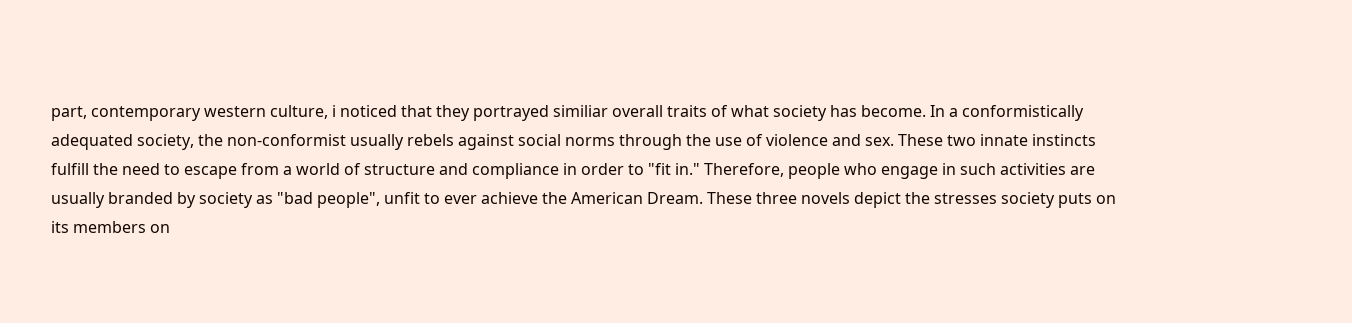part, contemporary western culture, i noticed that they portrayed similiar overall traits of what society has become. In a conformistically adequated society, the non-conformist usually rebels against social norms through the use of violence and sex. These two innate instincts fulfill the need to escape from a world of structure and compliance in order to "fit in." Therefore, people who engage in such activities are usually branded by society as "bad people", unfit to ever achieve the American Dream. These three novels depict the stresses society puts on its members on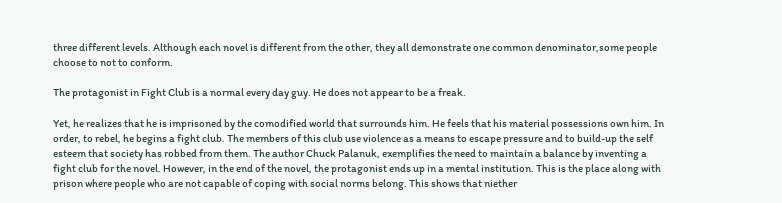three different levels. Although each novel is different from the other, they all demonstrate one common denominator,some people choose to not to conform.

The protagonist in Fight Club is a normal every day guy. He does not appear to be a freak.

Yet, he realizes that he is imprisoned by the comodified world that surrounds him. He feels that his material possessions own him. In order, to rebel, he begins a fight club. The members of this club use violence as a means to escape pressure and to build-up the self esteem that society has robbed from them. The author Chuck Palanuk, exemplifies the need to maintain a balance by inventing a fight club for the novel. However, in the end of the novel, the protagonist ends up in a mental institution. This is the place along with prison where people who are not capable of coping with social norms belong. This shows that niether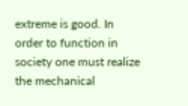extreme is good. In order to function in society one must realize the mechanical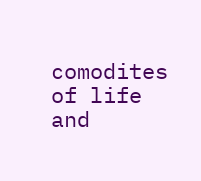comodites of life and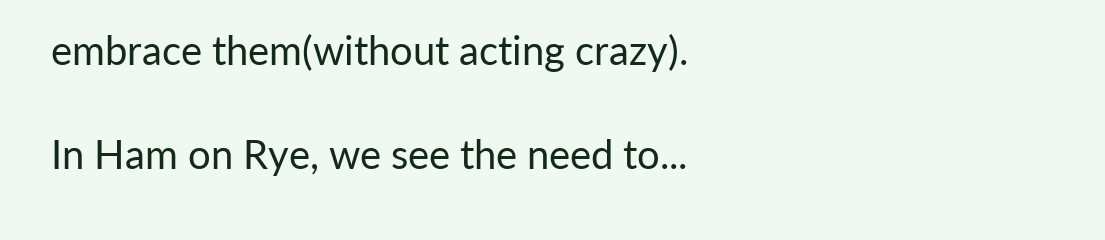embrace them(without acting crazy).

In Ham on Rye, we see the need to...